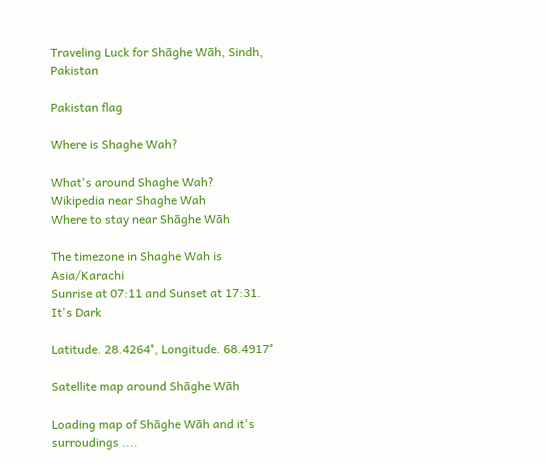Traveling Luck for Shāghe Wāh, Sindh, Pakistan

Pakistan flag

Where is Shaghe Wah?

What's around Shaghe Wah?
Wikipedia near Shaghe Wah
Where to stay near Shāghe Wāh

The timezone in Shaghe Wah is Asia/Karachi
Sunrise at 07:11 and Sunset at 17:31. It's Dark

Latitude. 28.4264°, Longitude. 68.4917°

Satellite map around Shāghe Wāh

Loading map of Shāghe Wāh and it's surroudings ....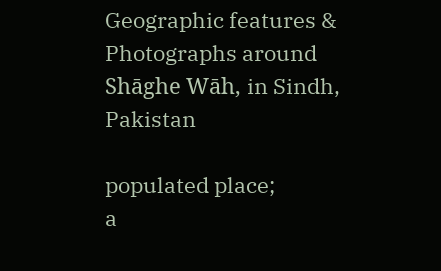Geographic features & Photographs around Shāghe Wāh, in Sindh, Pakistan

populated place;
a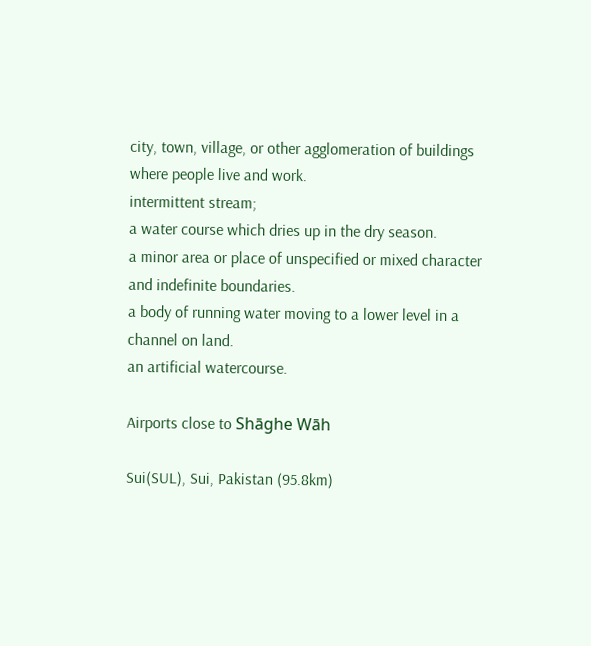city, town, village, or other agglomeration of buildings where people live and work.
intermittent stream;
a water course which dries up in the dry season.
a minor area or place of unspecified or mixed character and indefinite boundaries.
a body of running water moving to a lower level in a channel on land.
an artificial watercourse.

Airports close to Shāghe Wāh

Sui(SUL), Sui, Pakistan (95.8km)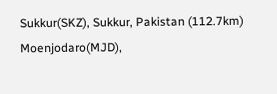Sukkur(SKZ), Sukkur, Pakistan (112.7km)
Moenjodaro(MJD),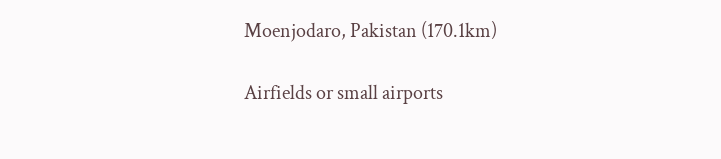Moenjodaro, Pakistan (170.1km)

Airfields or small airports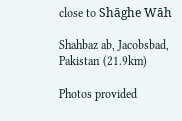close to Shāghe Wāh

Shahbaz ab, Jacobsbad, Pakistan (21.9km)

Photos provided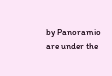by Panoramio are under the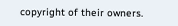copyright of their owners.